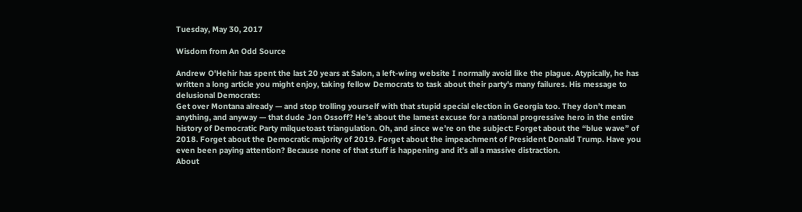Tuesday, May 30, 2017

Wisdom from An Odd Source

Andrew O'Hehir has spent the last 20 years at Salon, a left-wing website I normally avoid like the plague. Atypically, he has written a long article you might enjoy, taking fellow Democrats to task about their party's many failures. His message to delusional Democrats:
Get over Montana already — and stop trolling yourself with that stupid special election in Georgia too. They don’t mean anything, and anyway — that dude Jon Ossoff? He’s about the lamest excuse for a national progressive hero in the entire history of Democratic Party milquetoast triangulation. Oh, and since we’re on the subject: Forget about the “blue wave” of 2018. Forget about the Democratic majority of 2019. Forget about the impeachment of President Donald Trump. Have you even been paying attention? Because none of that stuff is happening and it’s all a massive distraction.
About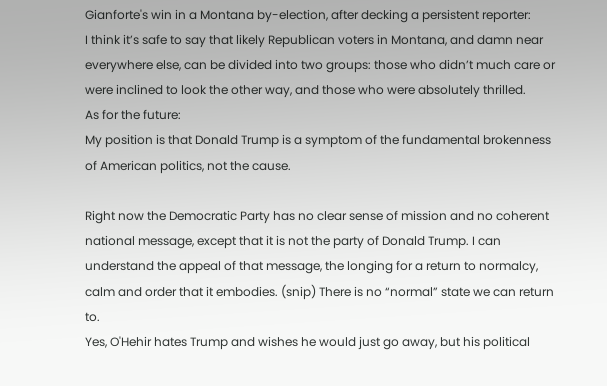Gianforte's win in a Montana by-election, after decking a persistent reporter:
I think it’s safe to say that likely Republican voters in Montana, and damn near everywhere else, can be divided into two groups: those who didn’t much care or were inclined to look the other way, and those who were absolutely thrilled.
As for the future:
My position is that Donald Trump is a symptom of the fundamental brokenness of American politics, not the cause.

Right now the Democratic Party has no clear sense of mission and no coherent national message, except that it is not the party of Donald Trump. I can understand the appeal of that message, the longing for a return to normalcy, calm and order that it embodies. (snip) There is no “normal” state we can return to.
Yes, O'Hehir hates Trump and wishes he would just go away, but his political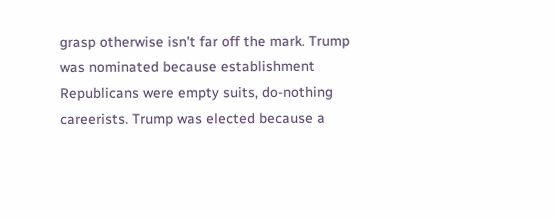grasp otherwise isn't far off the mark. Trump was nominated because establishment Republicans were empty suits, do-nothing careerists. Trump was elected because a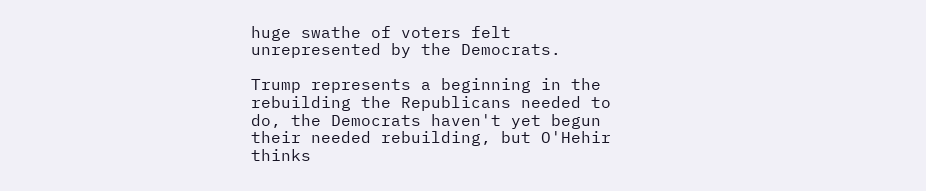huge swathe of voters felt unrepresented by the Democrats.

Trump represents a beginning in the rebuilding the Republicans needed to do, the Democrats haven't yet begun their needed rebuilding, but O'Hehir thinks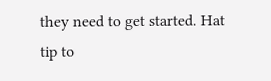they need to get started. Hat tip to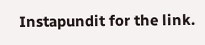Instapundit for the link.